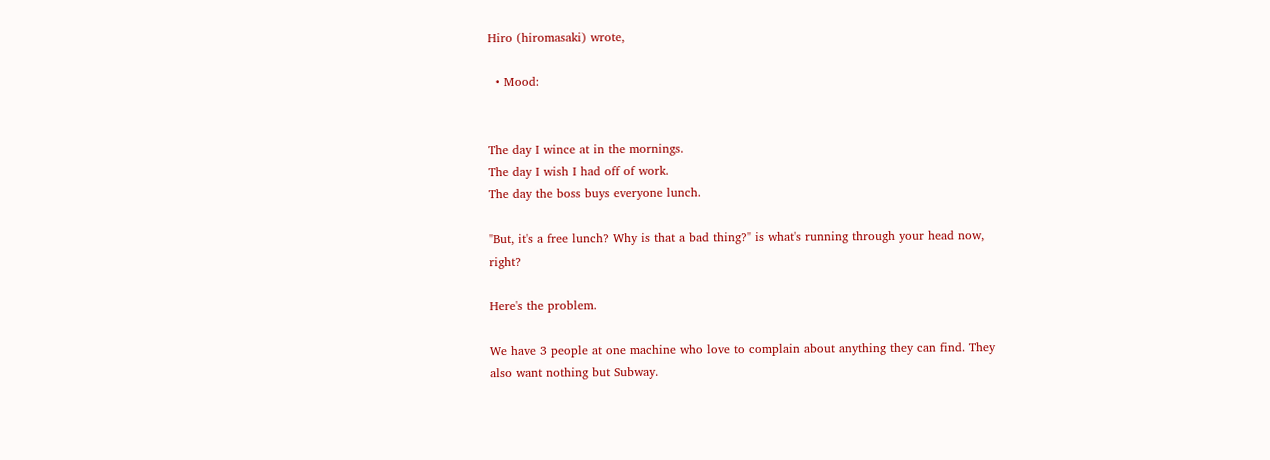Hiro (hiromasaki) wrote,

  • Mood:


The day I wince at in the mornings.
The day I wish I had off of work.
The day the boss buys everyone lunch.

"But, it's a free lunch? Why is that a bad thing?" is what's running through your head now, right?

Here's the problem.

We have 3 people at one machine who love to complain about anything they can find. They also want nothing but Subway.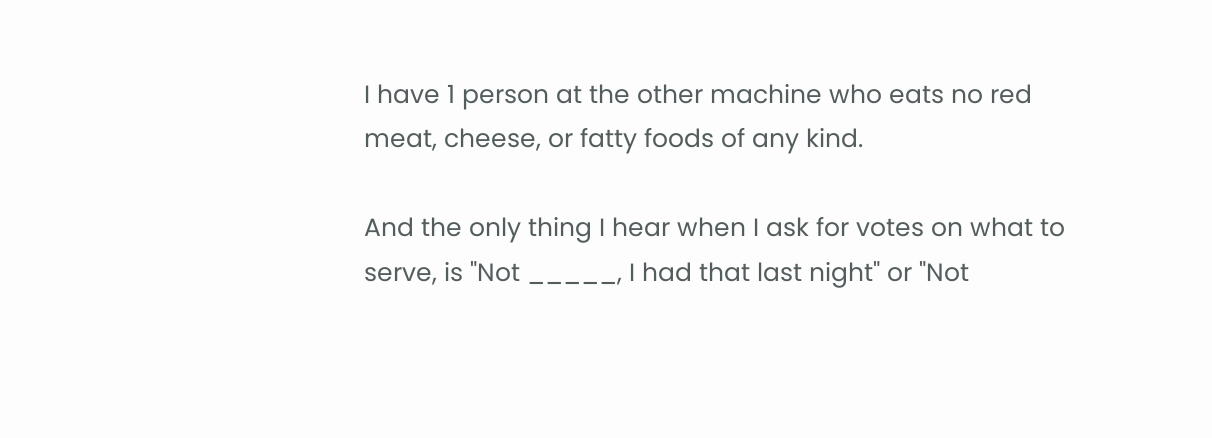I have 1 person at the other machine who eats no red meat, cheese, or fatty foods of any kind.

And the only thing I hear when I ask for votes on what to serve, is "Not _____, I had that last night" or "Not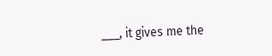___, it gives me the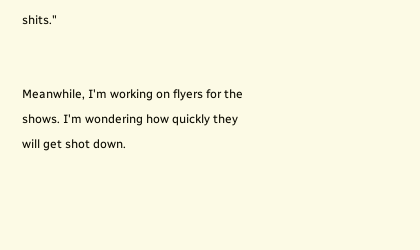shits."


Meanwhile, I'm working on flyers for the shows. I'm wondering how quickly they will get shot down.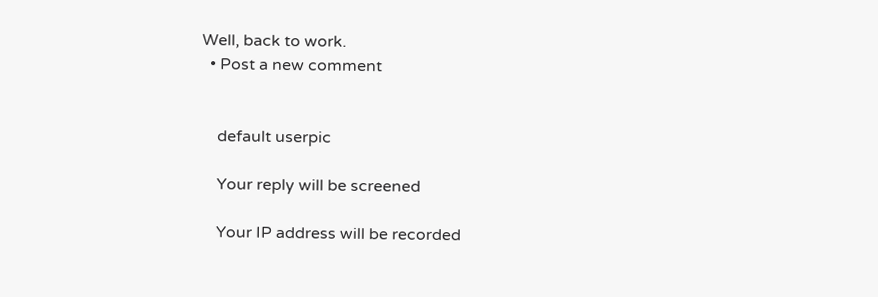Well, back to work.
  • Post a new comment


    default userpic

    Your reply will be screened

    Your IP address will be recorded